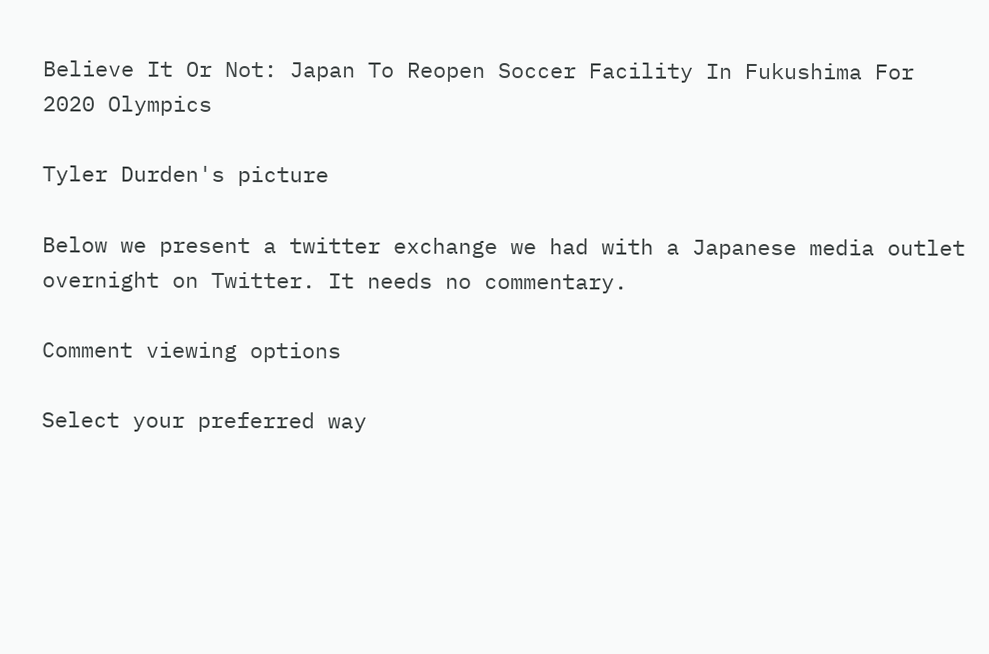Believe It Or Not: Japan To Reopen Soccer Facility In Fukushima For 2020 Olympics

Tyler Durden's picture

Below we present a twitter exchange we had with a Japanese media outlet overnight on Twitter. It needs no commentary.

Comment viewing options

Select your preferred way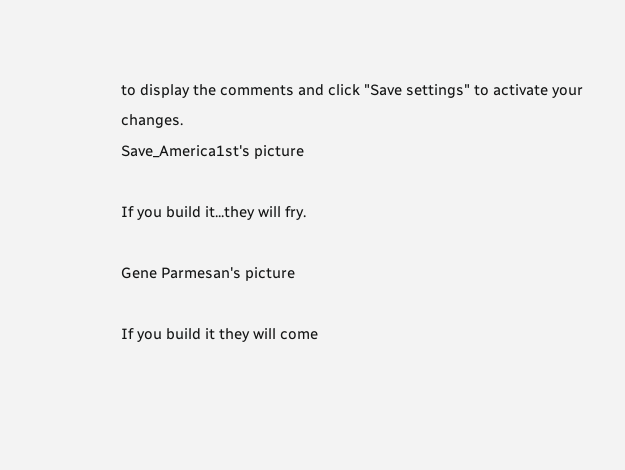to display the comments and click "Save settings" to activate your changes.
Save_America1st's picture

If you build it...they will fry.

Gene Parmesan's picture

If you build it they will come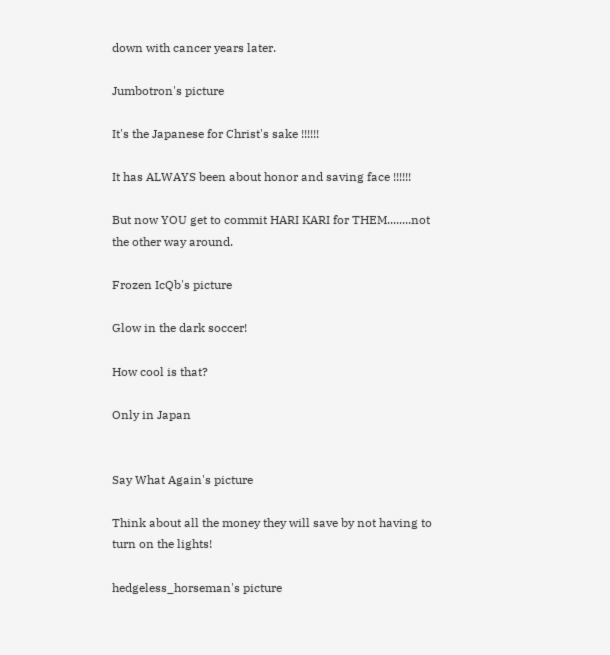down with cancer years later.

Jumbotron's picture

It's the Japanese for Christ's sake !!!!!!

It has ALWAYS been about honor and saving face !!!!!!

But now YOU get to commit HARI KARI for THEM........not the other way around.

Frozen IcQb's picture

Glow in the dark soccer!

How cool is that?

Only in Japan


Say What Again's picture

Think about all the money they will save by not having to turn on the lights!

hedgeless_horseman's picture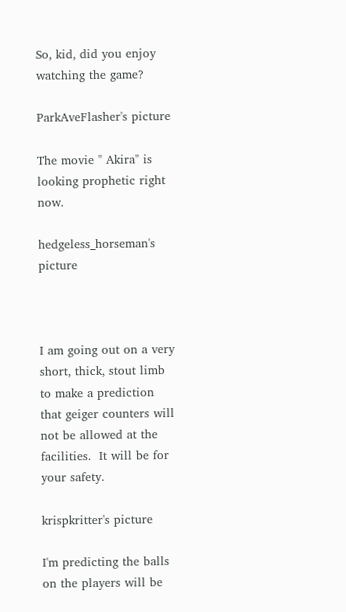So, kid, did you enjoy watching the game?

ParkAveFlasher's picture

The movie " Akira" is looking prophetic right now.

hedgeless_horseman's picture



I am going out on a very short, thick, stout limb to make a prediction that geiger counters will not be allowed at the facilities.  It will be for your safety.

krispkritter's picture

I'm predicting the balls on the players will be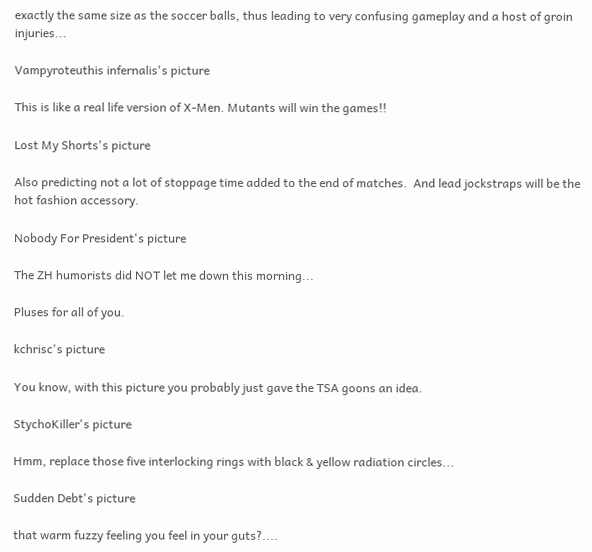exactly the same size as the soccer balls, thus leading to very confusing gameplay and a host of groin injuries...

Vampyroteuthis infernalis's picture

This is like a real life version of X-Men. Mutants will win the games!!

Lost My Shorts's picture

Also predicting not a lot of stoppage time added to the end of matches.  And lead jockstraps will be the hot fashion accessory.

Nobody For President's picture

The ZH humorists did NOT let me down this morning...

Pluses for all of you.

kchrisc's picture

You know, with this picture you probably just gave the TSA goons an idea.

StychoKiller's picture

Hmm, replace those five interlocking rings with black & yellow radiation circles...

Sudden Debt's picture

that warm fuzzy feeling you feel in your guts?....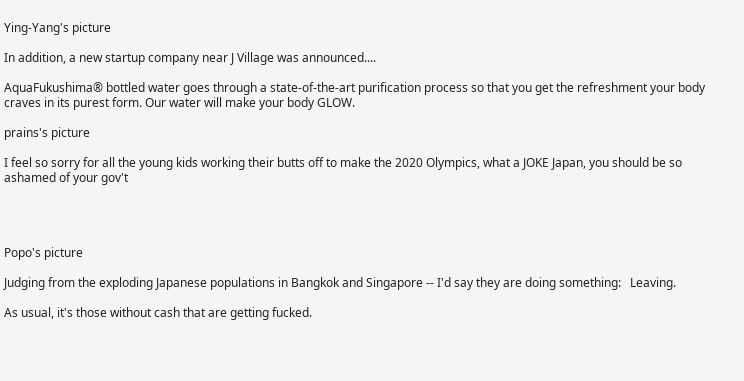Ying-Yang's picture

In addition, a new startup company near J Village was announced....

AquaFukushima® bottled water goes through a state-of-the-art purification process so that you get the refreshment your body craves in its purest form. Our water will make your body GLOW.

prains's picture

I feel so sorry for all the young kids working their butts off to make the 2020 Olympics, what a JOKE Japan, you should be so ashamed of your gov't




Popo's picture

Judging from the exploding Japanese populations in Bangkok and Singapore -- I'd say they are doing something:   Leaving.

As usual, it's those without cash that are getting fucked.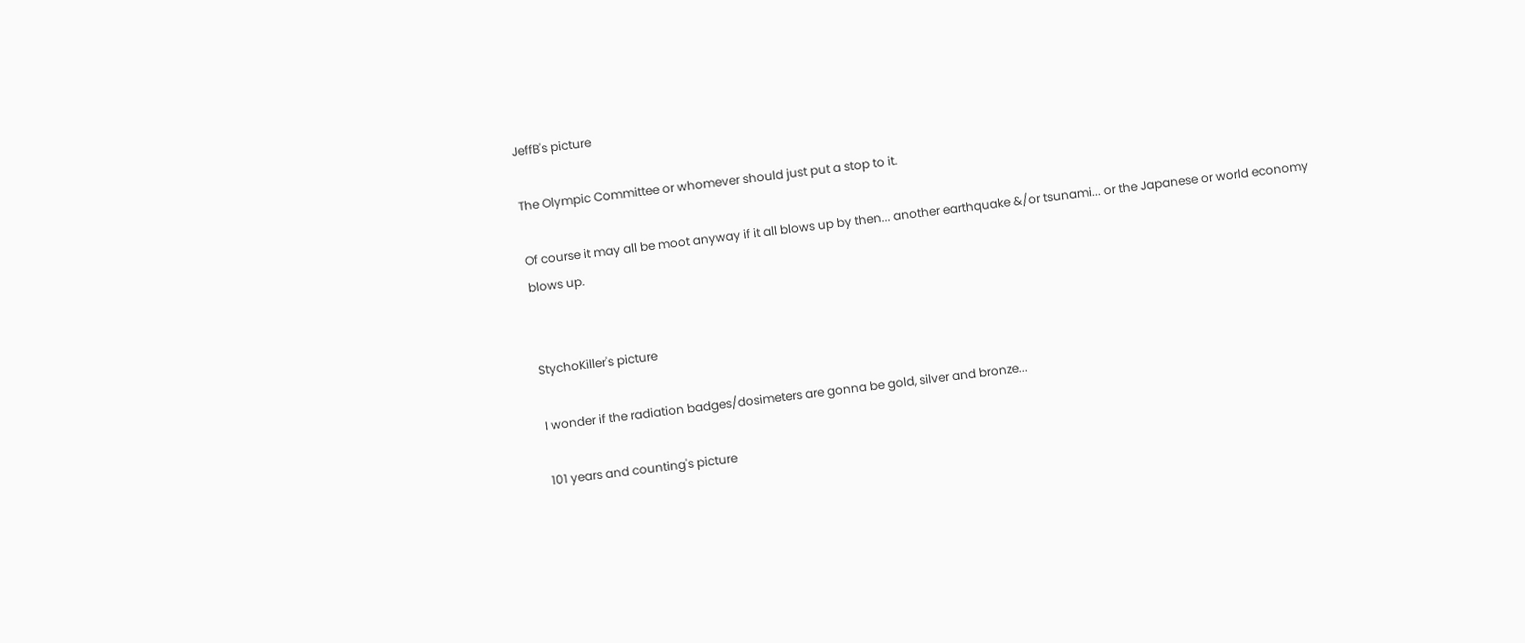JeffB's picture

The Olympic Committee or whomever should just put a stop to it.

Of course it may all be moot anyway if it all blows up by then... another earthquake &/or tsunami... or the Japanese or world economy blows up.


StychoKiller's picture

I wonder if the radiation badges/dosimeters are gonna be gold, silver and bronze...

101 years and counting's picture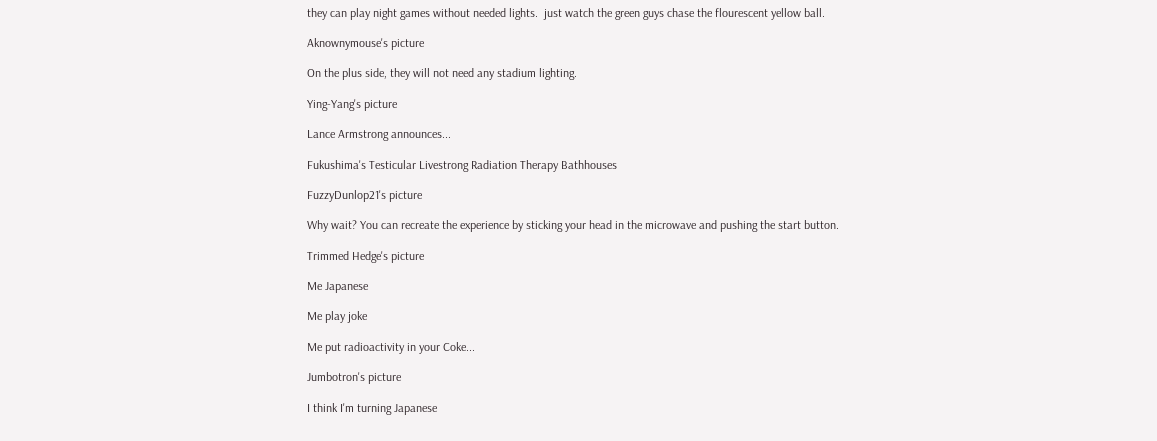they can play night games without needed lights.  just watch the green guys chase the flourescent yellow ball.

Aknownymouse's picture

On the plus side, they will not need any stadium lighting.

Ying-Yang's picture

Lance Armstrong announces...

Fukushima's Testicular Livestrong Radiation Therapy Bathhouses

FuzzyDunlop21's picture

Why wait? You can recreate the experience by sticking your head in the microwave and pushing the start button.

Trimmed Hedge's picture

Me Japanese

Me play joke

Me put radioactivity in your Coke...

Jumbotron's picture

I think I'm turning Japanese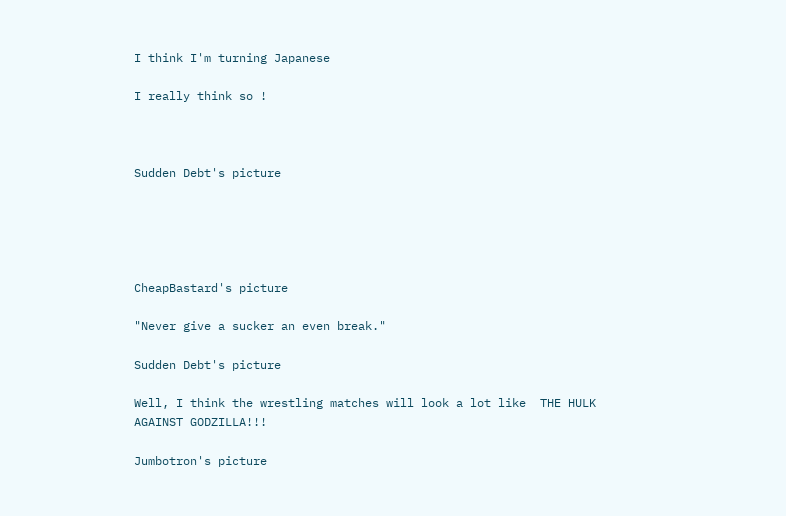I think I'm turning Japanese

I really think so !



Sudden Debt's picture





CheapBastard's picture

"Never give a sucker an even break."

Sudden Debt's picture

Well, I think the wrestling matches will look a lot like  THE HULK AGAINST GODZILLA!!!

Jumbotron's picture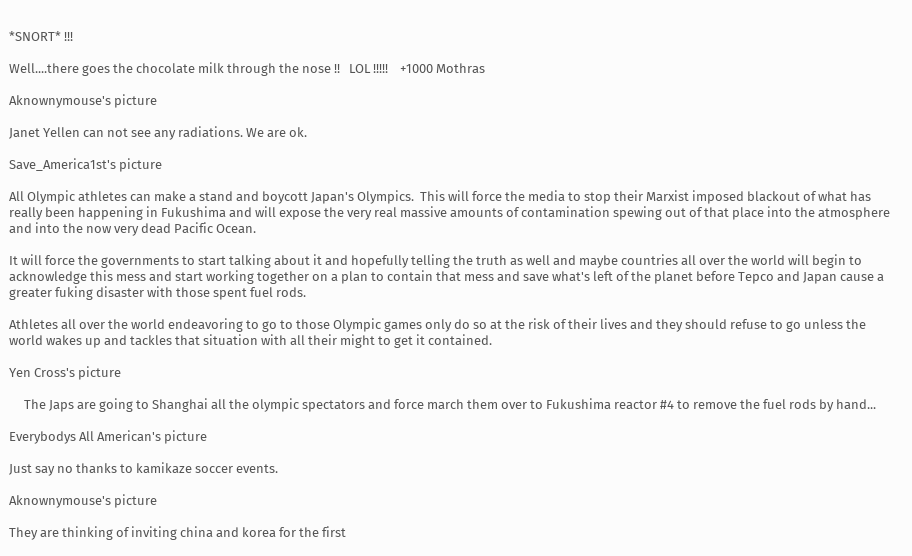*SNORT* !!!

Well....there goes the chocolate milk through the nose !!   LOL !!!!!    +1000 Mothras

Aknownymouse's picture

Janet Yellen can not see any radiations. We are ok.

Save_America1st's picture

All Olympic athletes can make a stand and boycott Japan's Olympics.  This will force the media to stop their Marxist imposed blackout of what has really been happening in Fukushima and will expose the very real massive amounts of contamination spewing out of that place into the atmosphere and into the now very dead Pacific Ocean.

It will force the governments to start talking about it and hopefully telling the truth as well and maybe countries all over the world will begin to acknowledge this mess and start working together on a plan to contain that mess and save what's left of the planet before Tepco and Japan cause a greater fuking disaster with those spent fuel rods.

Athletes all over the world endeavoring to go to those Olympic games only do so at the risk of their lives and they should refuse to go unless the world wakes up and tackles that situation with all their might to get it contained.

Yen Cross's picture

     The Japs are going to Shanghai all the olympic spectators and force march them over to Fukushima reactor #4 to remove the fuel rods by hand...

Everybodys All American's picture

Just say no thanks to kamikaze soccer events.

Aknownymouse's picture

They are thinking of inviting china and korea for the first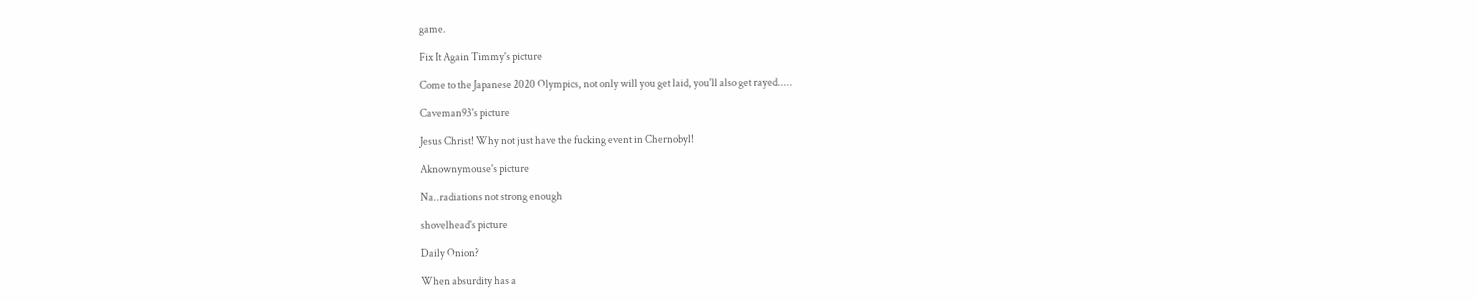game.

Fix It Again Timmy's picture

Come to the Japanese 2020 Olympics, not only will you get laid, you'll also get rayed.....

Caveman93's picture

Jesus Christ! Why not just have the fucking event in Chernobyl!

Aknownymouse's picture

Na..radiations not strong enough

shovelhead's picture

Daily Onion?

When absurdity has a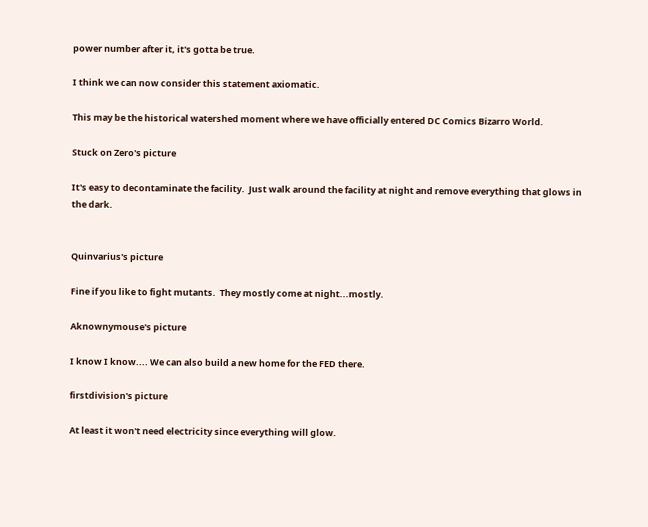power number after it, it's gotta be true.

I think we can now consider this statement axiomatic.

This may be the historical watershed moment where we have officially entered DC Comics Bizarro World.

Stuck on Zero's picture

It's easy to decontaminate the facility.  Just walk around the facility at night and remove everything that glows in the dark.


Quinvarius's picture

Fine if you like to fight mutants.  They mostly come at night...mostly.

Aknownymouse's picture

I know I know.... We can also build a new home for the FED there.

firstdivision's picture

At least it won't need electricity since everything will glow.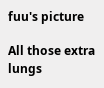fuu's picture

All those extra lungs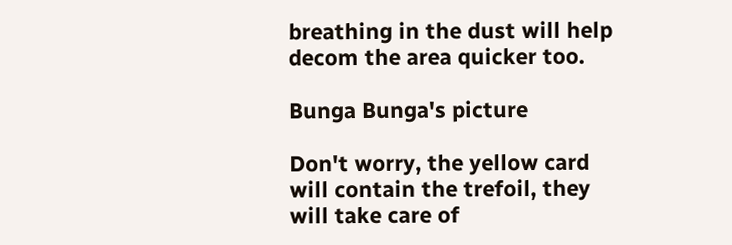breathing in the dust will help decom the area quicker too.

Bunga Bunga's picture

Don't worry, the yellow card will contain the trefoil, they will take care of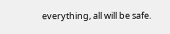everything, all will be safe.